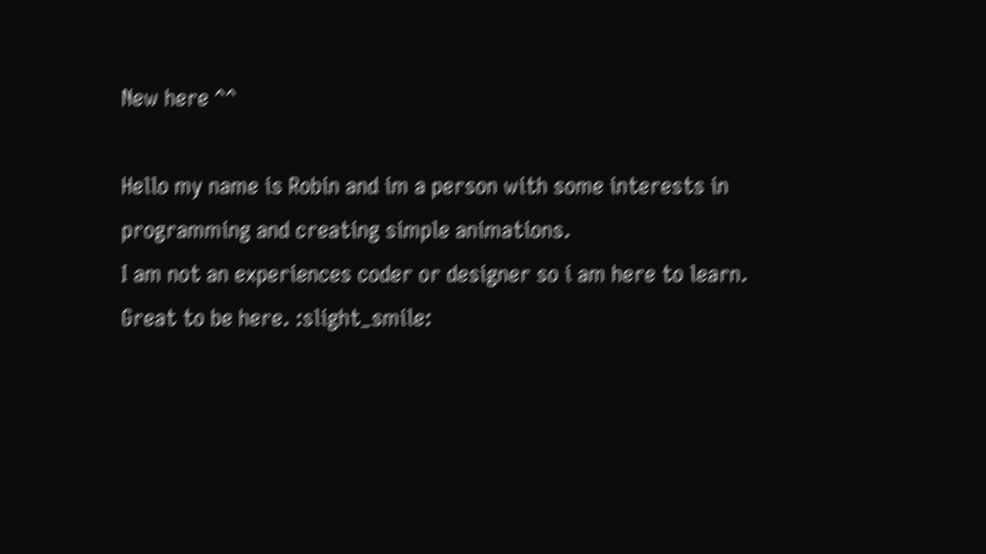New here ^^

Hello my name is Robin and im a person with some interests in programming and creating simple animations.
I am not an experiences coder or designer so i am here to learn.
Great to be here. :slight_smile: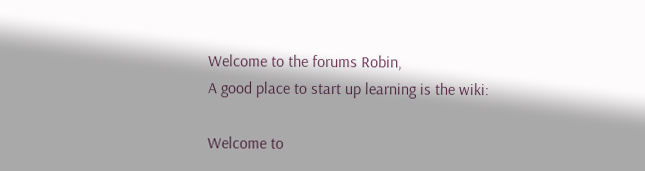Welcome to the forums Robin,
A good place to start up learning is the wiki:

Welcome to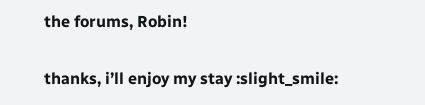the forums, Robin!

thanks, i’ll enjoy my stay :slight_smile: